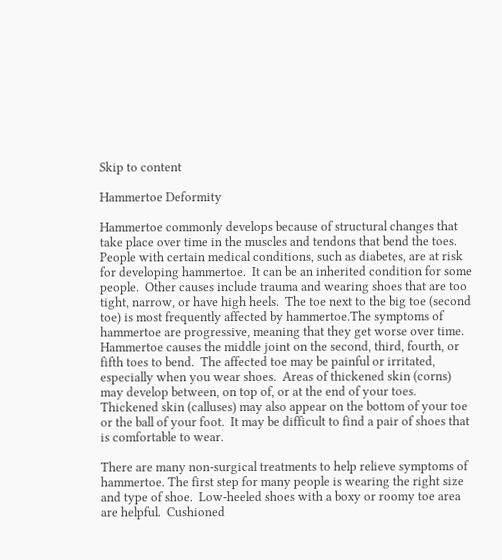Skip to content

Hammertoe Deformity

Hammertoe commonly develops because of structural changes that take place over time in the muscles and tendons that bend the toes.  People with certain medical conditions, such as diabetes, are at risk for developing hammertoe.  It can be an inherited condition for some people.  Other causes include trauma and wearing shoes that are too tight, narrow, or have high heels.  The toe next to the big toe (second toe) is most frequently affected by hammertoe.The symptoms of hammertoe are progressive, meaning that they get worse over time.  Hammertoe causes the middle joint on the second, third, fourth, or fifth toes to bend.  The affected toe may be painful or irritated, especially when you wear shoes.  Areas of thickened skin (corns) may develop between, on top of, or at the end of your toes.  Thickened skin (calluses) may also appear on the bottom of your toe or the ball of your foot.  It may be difficult to find a pair of shoes that is comfortable to wear.

There are many non-surgical treatments to help relieve symptoms of hammertoe. The first step for many people is wearing the right size and type of shoe.  Low-heeled shoes with a boxy or roomy toe area are helpful.  Cushioned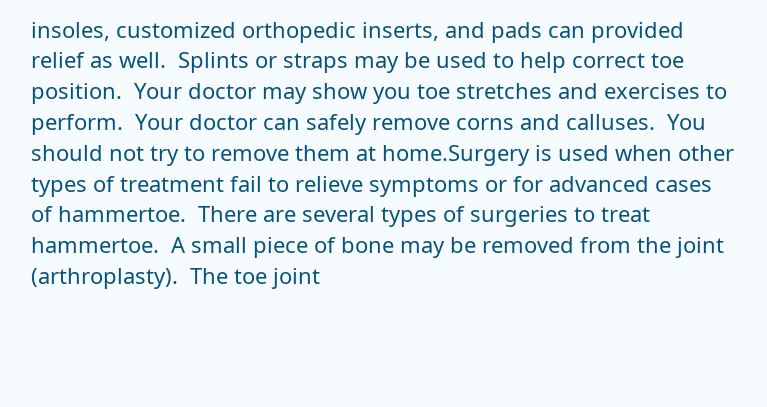insoles, customized orthopedic inserts, and pads can provided relief as well.  Splints or straps may be used to help correct toe position.  Your doctor may show you toe stretches and exercises to perform.  Your doctor can safely remove corns and calluses.  You should not try to remove them at home.Surgery is used when other types of treatment fail to relieve symptoms or for advanced cases of hammertoe.  There are several types of surgeries to treat hammertoe.  A small piece of bone may be removed from the joint (arthroplasty).  The toe joint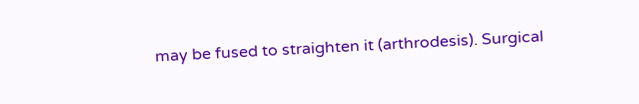may be fused to straighten it (arthrodesis). Surgical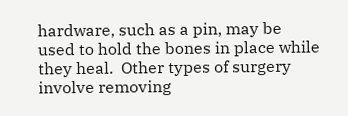hardware, such as a pin, may be used to hold the bones in place while they heal.  Other types of surgery involve removing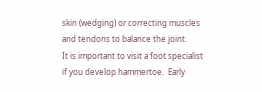skin (wedging) or correcting muscles and tendons to balance the joint.
It is important to visit a foot specialist if you develop hammertoe.  Early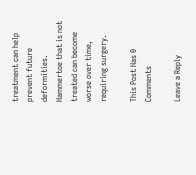treatment can help prevent future deformities.  Hammertoe that is not treated can become worse over time, requiring surgery.

This Post Has 0 Comments

Leave a Reply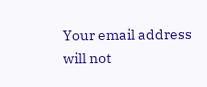Your email address will not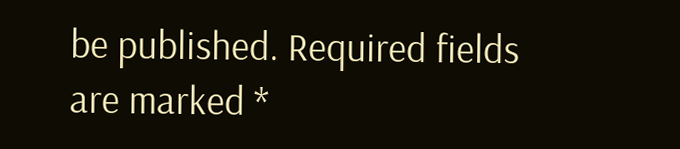be published. Required fields are marked *